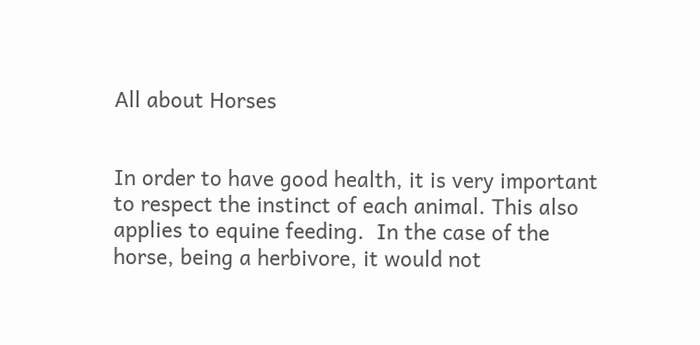All about Horses


In order to have good health, it is very important to respect the instinct of each animal. This also applies to equine feeding.  In the case of the horse, being a herbivore, it would not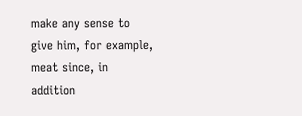make any sense to give him, for example, meat since, in addition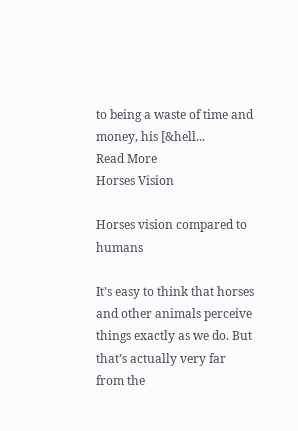to being a waste of time and money, his [&hell...
Read More
Horses Vision

Horses vision compared to humans

It’s easy to think that horses and other animals perceive things exactly as we do. But that’s actually very far from the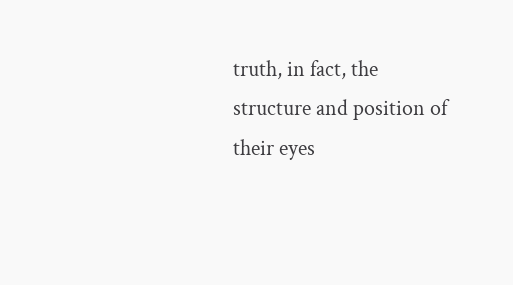truth, in fact, the structure and position of their eyes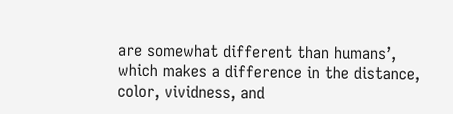are somewhat different than humans’, which makes a difference in the distance, color, vividness, and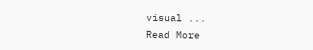visual ...
Read More